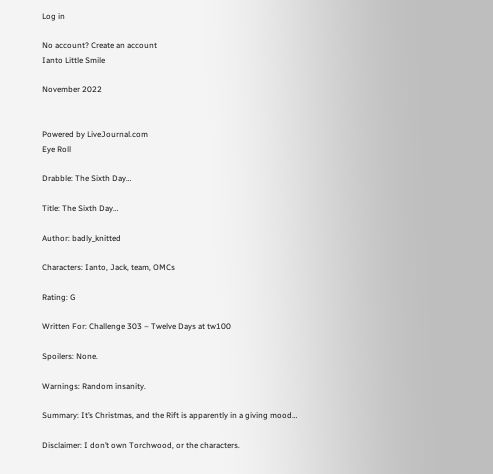Log in

No account? Create an account
Ianto Little Smile

November 2022


Powered by LiveJournal.com
Eye Roll

Drabble: The Sixth Day…

Title: The Sixth Day…

Author: badly_knitted

Characters: Ianto, Jack, team, OMCs

Rating: G

Written For: Challenge 303 – Twelve Days at tw100

Spoilers: None.

Warnings: Random insanity.

Summary: It’s Christmas, and the Rift is apparently in a giving mood…

Disclaimer: I don’t own Torchwood, or the characters.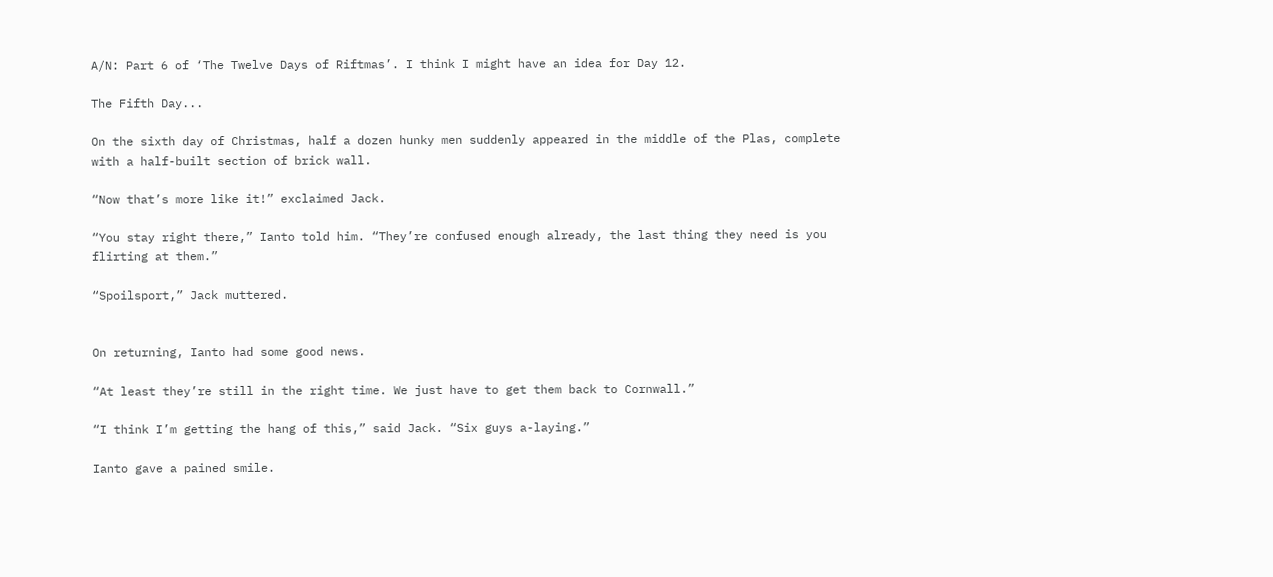A/N: Part 6 of ‘The Twelve Days of Riftmas’. I think I might have an idea for Day 12.

The Fifth Day...

On the sixth day of Christmas, half a dozen hunky men suddenly appeared in the middle of the Plas, complete with a half-built section of brick wall.

“Now that’s more like it!” exclaimed Jack.

“You stay right there,” Ianto told him. “They’re confused enough already, the last thing they need is you flirting at them.”

“Spoilsport,” Jack muttered.


On returning, Ianto had some good news.

“At least they’re still in the right time. We just have to get them back to Cornwall.”

“I think I’m getting the hang of this,” said Jack. “Six guys a-laying.”

Ianto gave a pained smile.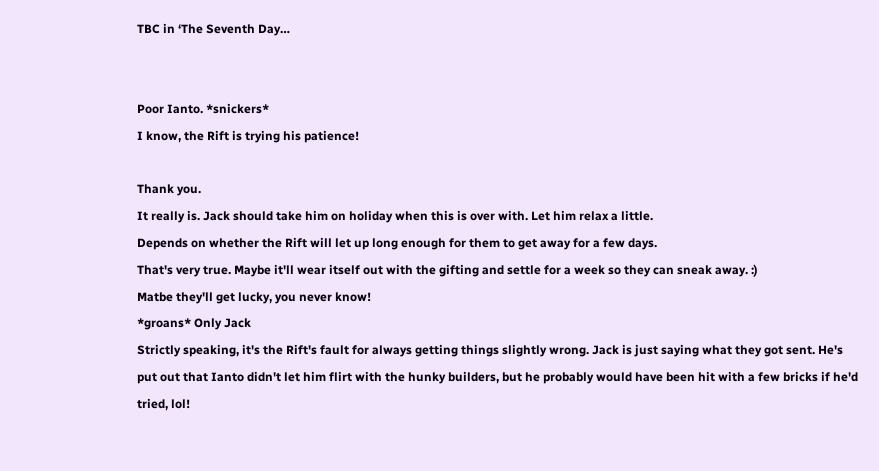TBC in ‘The Seventh Day…


Poor Ianto. *snickers*
I know, the Rift is trying his patience!

Thank you.
It really is. Jack should take him on holiday when this is over with. Let him relax a little.
Depends on whether the Rift will let up long enough for them to get away for a few days.
That's very true. Maybe it'll wear itself out with the gifting and settle for a week so they can sneak away. :)
Matbe they'll get lucky, you never know!
*groans* Only Jack
Strictly speaking, it's the Rift's fault for always getting things slightly wrong. Jack is just saying what they got sent. He's put out that Ianto didn't let him flirt with the hunky builders, but he probably would have been hit with a few bricks if he'd tried, lol!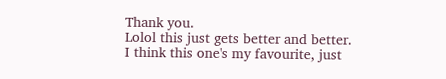Thank you.
Lolol this just gets better and better.
I think this one's my favourite, just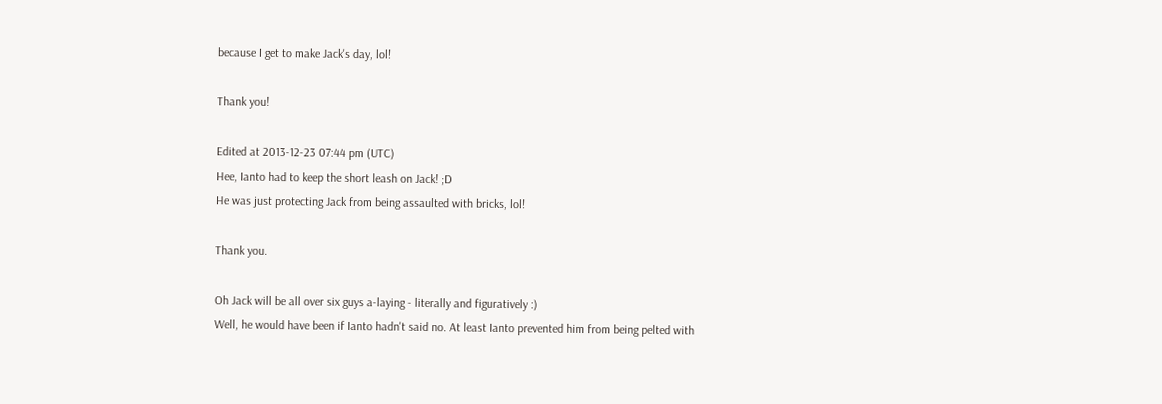because I get to make Jack's day, lol!

Thank you!

Edited at 2013-12-23 07:44 pm (UTC)
Hee, Ianto had to keep the short leash on Jack! ;D
He was just protecting Jack from being assaulted with bricks, lol!

Thank you.

Oh Jack will be all over six guys a-laying - literally and figuratively :)
Well, he would have been if Ianto hadn't said no. At least Ianto prevented him from being pelted with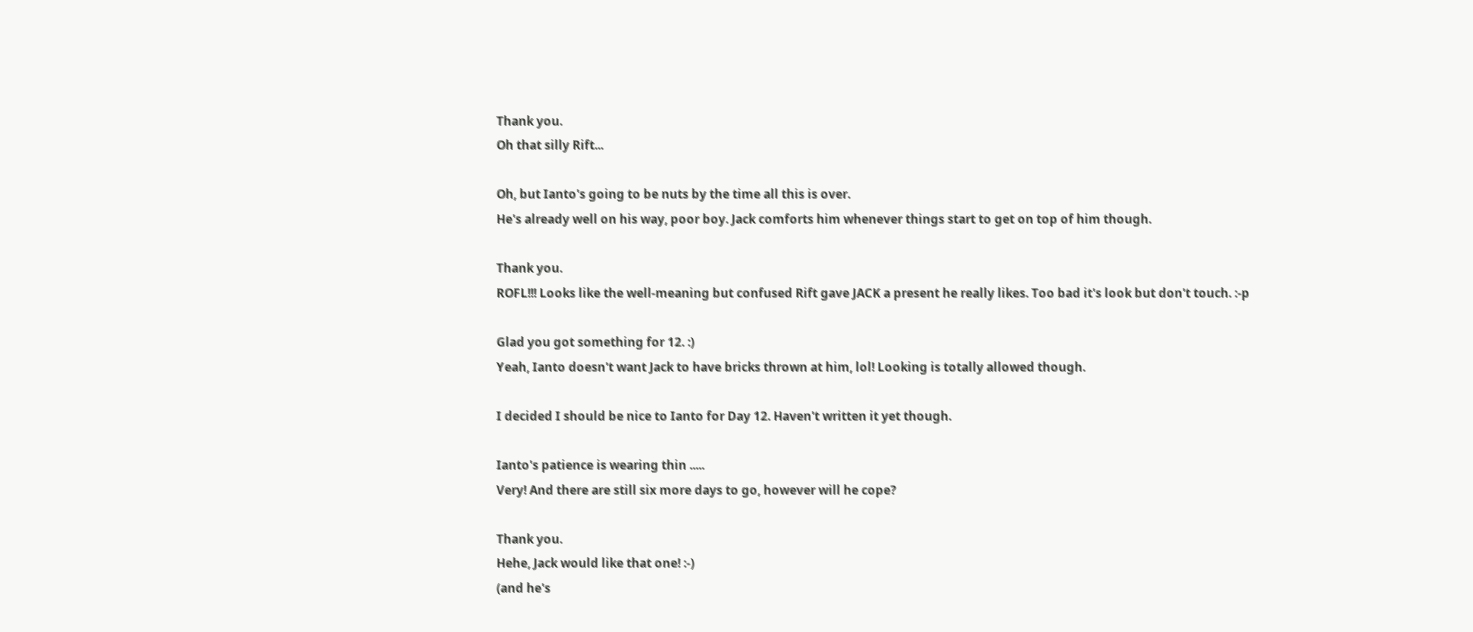Thank you.
Oh that silly Rift...

Oh, but Ianto's going to be nuts by the time all this is over.
He's already well on his way, poor boy. Jack comforts him whenever things start to get on top of him though.

Thank you.
ROFL!!! Looks like the well-meaning but confused Rift gave JACK a present he really likes. Too bad it's look but don't touch. :-p

Glad you got something for 12. :)
Yeah, Ianto doesn't want Jack to have bricks thrown at him, lol! Looking is totally allowed though.

I decided I should be nice to Ianto for Day 12. Haven't written it yet though.

Ianto's patience is wearing thin .....
Very! And there are still six more days to go, however will he cope?

Thank you.
Hehe, Jack would like that one! :-)
(and he's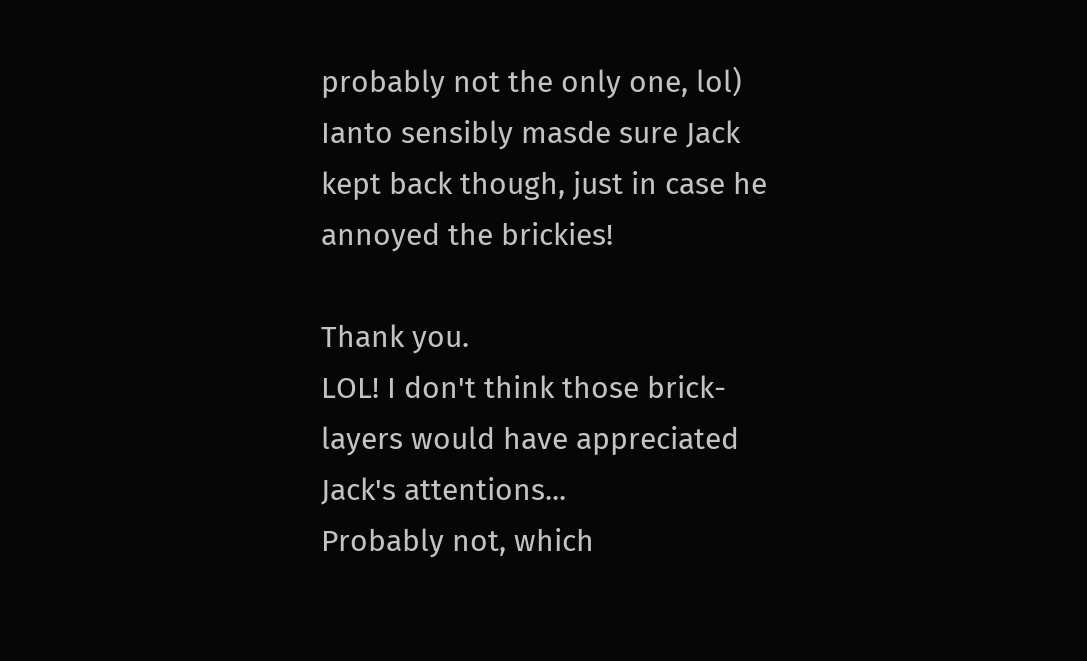probably not the only one, lol)
Ianto sensibly masde sure Jack kept back though, just in case he annoyed the brickies!

Thank you.
LOL! I don't think those brick-layers would have appreciated Jack's attentions...
Probably not, which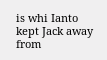is whi Ianto kept Jack away from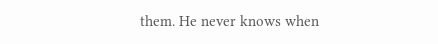them. He never knows when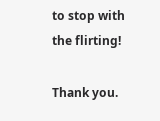to stop with the flirting!

Thank you.